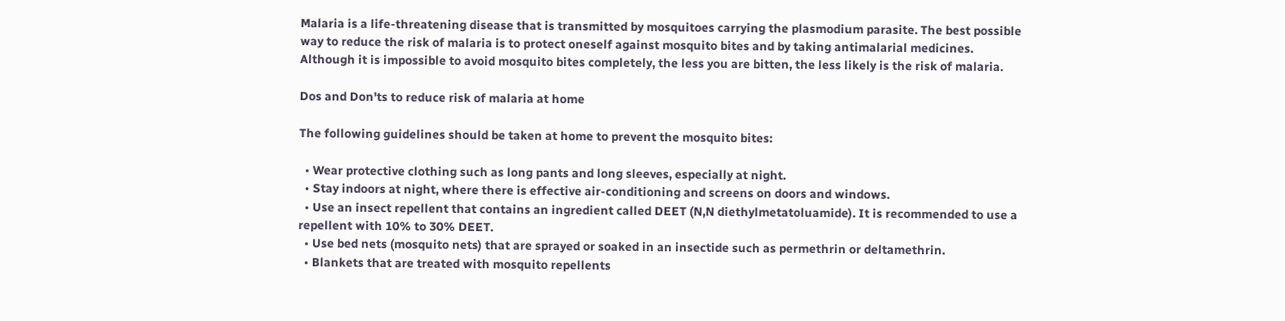Malaria is a life-threatening disease that is transmitted by mosquitoes carrying the plasmodium parasite. The best possible way to reduce the risk of malaria is to protect oneself against mosquito bites and by taking antimalarial medicines. Although it is impossible to avoid mosquito bites completely, the less you are bitten, the less likely is the risk of malaria.

Dos and Don'ts to reduce risk of malaria at home

The following guidelines should be taken at home to prevent the mosquito bites:

  • Wear protective clothing such as long pants and long sleeves, especially at night.
  • Stay indoors at night, where there is effective air-conditioning and screens on doors and windows.
  • Use an insect repellent that contains an ingredient called DEET (N,N diethylmetatoluamide). It is recommended to use a repellent with 10% to 30% DEET.
  • Use bed nets (mosquito nets) that are sprayed or soaked in an insectide such as permethrin or deltamethrin.
  • Blankets that are treated with mosquito repellents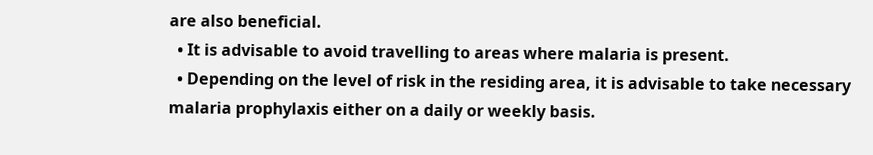are also beneficial.
  • It is advisable to avoid travelling to areas where malaria is present.
  • Depending on the level of risk in the residing area, it is advisable to take necessary malaria prophylaxis either on a daily or weekly basis.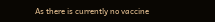As there is currently no vaccine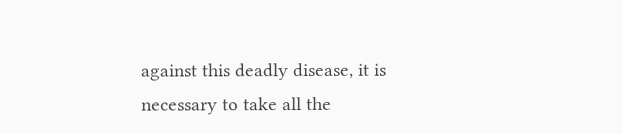against this deadly disease, it is necessary to take all the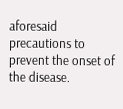aforesaid precautions to prevent the onset of the disease.